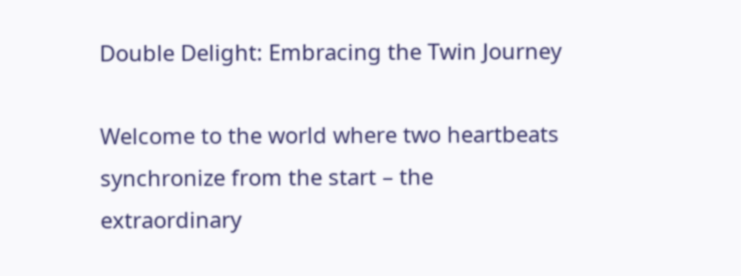Double Delight: Embracing the Twin Journey

Welcome to the world where two heartbeats synchronize from the start – the extraordinary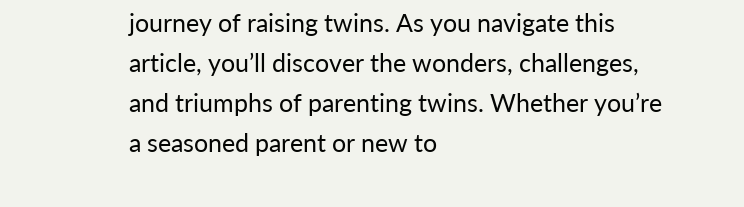journey of raising twins. As you navigate this article, you’ll discover the wonders, challenges, and triumphs of parenting twins. Whether you’re a seasoned parent or new to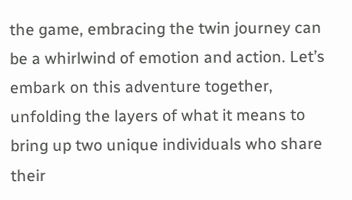the game, embracing the twin journey can be a whirlwind of emotion and action. Let’s embark on this adventure together, unfolding the layers of what it means to bring up two unique individuals who share their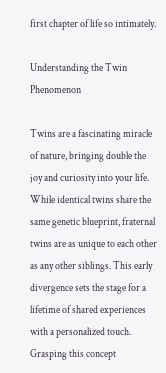first chapter of life so intimately.

Understanding the Twin Phenomenon

Twins are a fascinating miracle of nature, bringing double the joy and curiosity into your life. While identical twins share the same genetic blueprint, fraternal twins are as unique to each other as any other siblings. This early divergence sets the stage for a lifetime of shared experiences with a personalized touch. Grasping this concept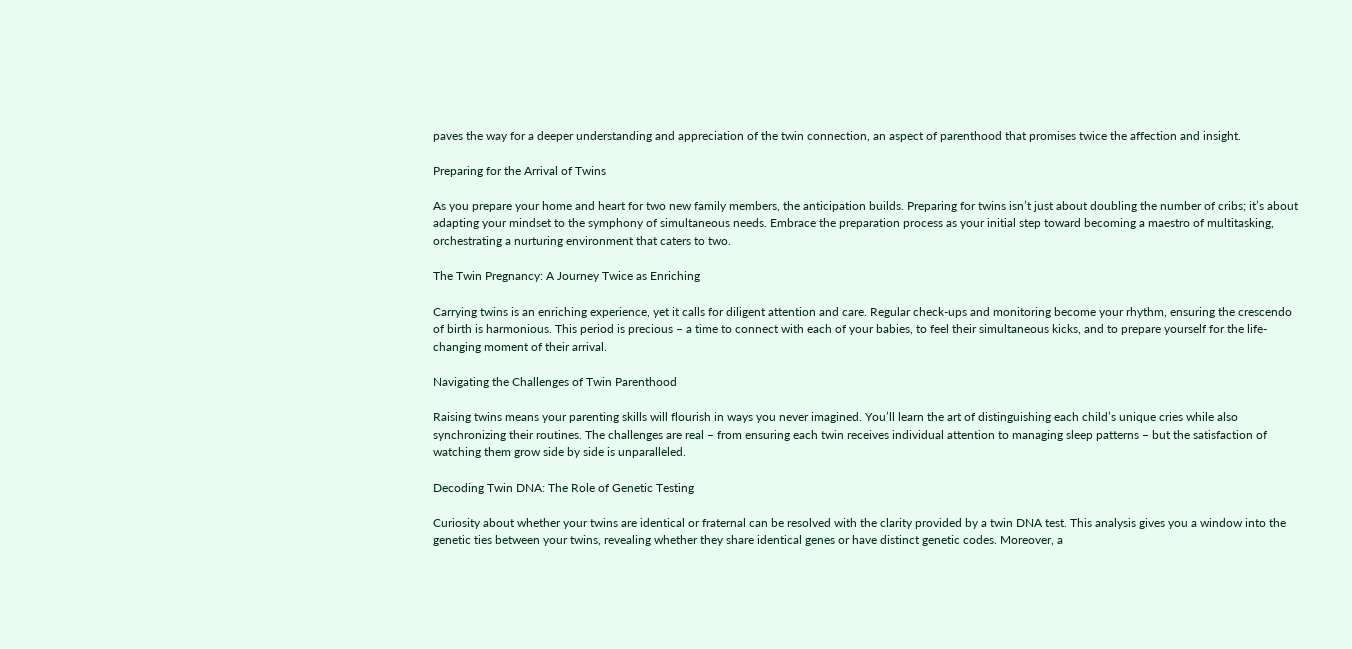paves the way for a deeper understanding and appreciation of the twin connection, an aspect of parenthood that promises twice the affection and insight.

Preparing for the Arrival of Twins

As you prepare your home and heart for two new family members, the anticipation builds. Preparing for twins isn’t just about doubling the number of cribs; it’s about adapting your mindset to the symphony of simultaneous needs. Embrace the preparation process as your initial step toward becoming a maestro of multitasking, orchestrating a nurturing environment that caters to two.

The Twin Pregnancy: A Journey Twice as Enriching

Carrying twins is an enriching experience, yet it calls for diligent attention and care. Regular check-ups and monitoring become your rhythm, ensuring the crescendo of birth is harmonious. This period is precious – a time to connect with each of your babies, to feel their simultaneous kicks, and to prepare yourself for the life-changing moment of their arrival.

Navigating the Challenges of Twin Parenthood

Raising twins means your parenting skills will flourish in ways you never imagined. You’ll learn the art of distinguishing each child’s unique cries while also synchronizing their routines. The challenges are real – from ensuring each twin receives individual attention to managing sleep patterns – but the satisfaction of watching them grow side by side is unparalleled.

Decoding Twin DNA: The Role of Genetic Testing

Curiosity about whether your twins are identical or fraternal can be resolved with the clarity provided by a twin DNA test. This analysis gives you a window into the genetic ties between your twins, revealing whether they share identical genes or have distinct genetic codes. Moreover, a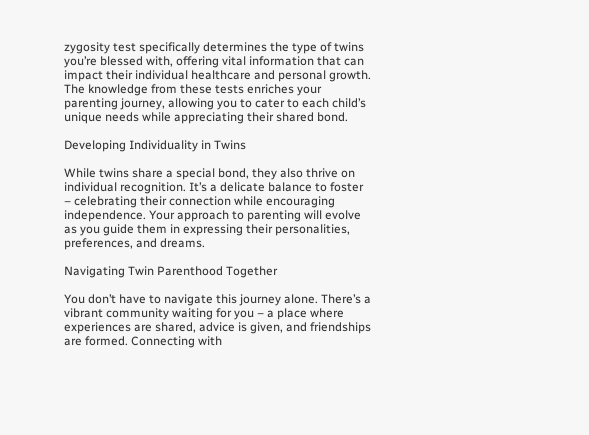zygosity test specifically determines the type of twins you’re blessed with, offering vital information that can impact their individual healthcare and personal growth. The knowledge from these tests enriches your parenting journey, allowing you to cater to each child’s unique needs while appreciating their shared bond.

Developing Individuality in Twins

While twins share a special bond, they also thrive on individual recognition. It’s a delicate balance to foster – celebrating their connection while encouraging independence. Your approach to parenting will evolve as you guide them in expressing their personalities, preferences, and dreams.

Navigating Twin Parenthood Together

You don’t have to navigate this journey alone. There’s a vibrant community waiting for you – a place where experiences are shared, advice is given, and friendships are formed. Connecting with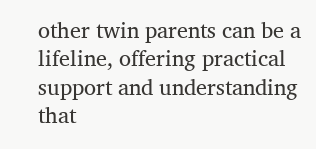other twin parents can be a lifeline, offering practical support and understanding that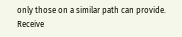only those on a similar path can provide.
Receive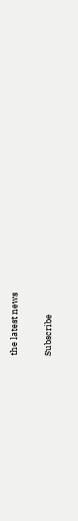the latest news

Subscribe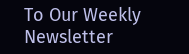To Our Weekly Newsletter